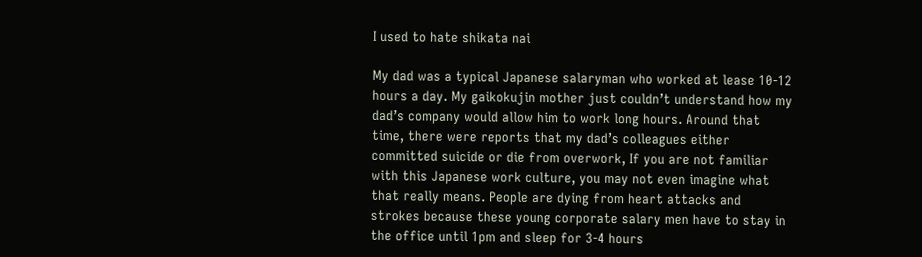I used to hate shikata nai

My dad was a typical Japanese salaryman who worked at lease 10-12 hours a day. My gaikokujin mother just couldn’t understand how my dad’s company would allow him to work long hours. Around that time, there were reports that my dad’s colleagues either committed suicide or die from overwork, If you are not familiar with this Japanese work culture, you may not even imagine what that really means. People are dying from heart attacks and strokes because these young corporate salary men have to stay in the office until 1pm and sleep for 3-4 hours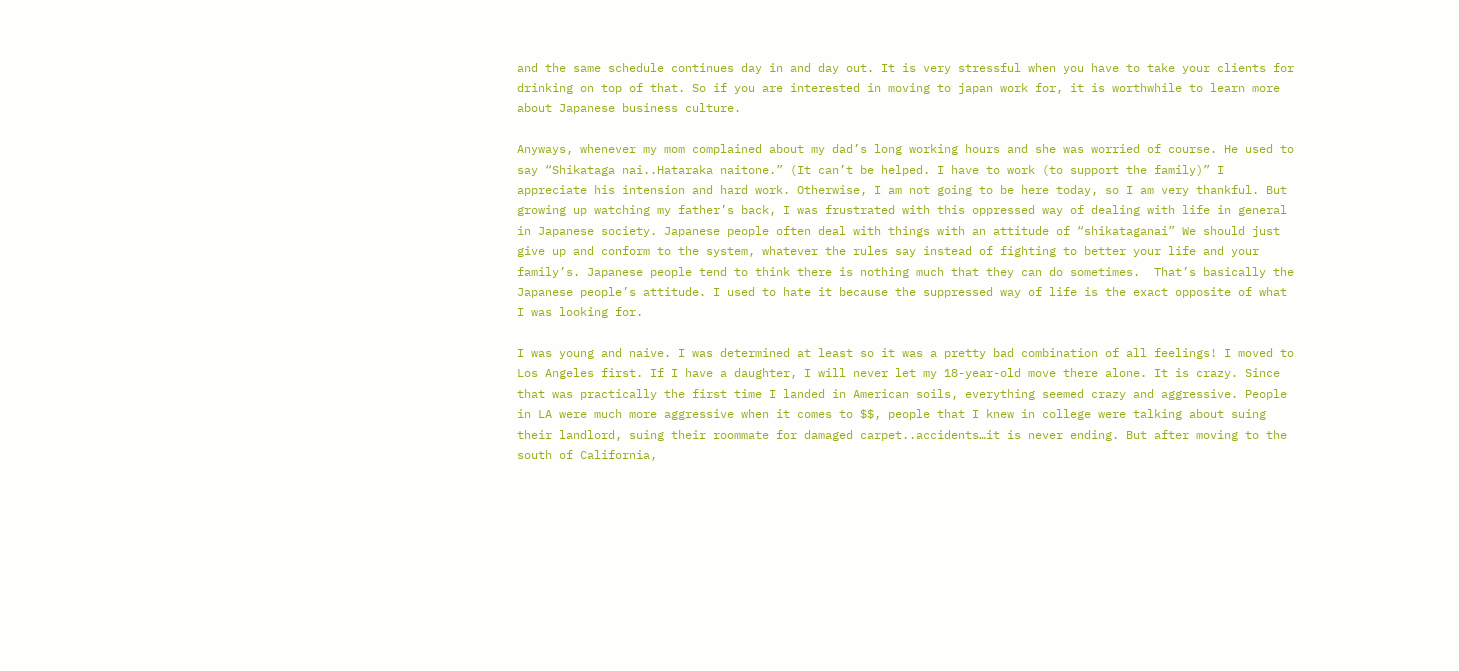and the same schedule continues day in and day out. It is very stressful when you have to take your clients for drinking on top of that. So if you are interested in moving to japan work for, it is worthwhile to learn more about Japanese business culture.

Anyways, whenever my mom complained about my dad’s long working hours and she was worried of course. He used to say “Shikataga nai..Hataraka naitone.” (It can’t be helped. I have to work (to support the family)” I appreciate his intension and hard work. Otherwise, I am not going to be here today, so I am very thankful. But growing up watching my father’s back, I was frustrated with this oppressed way of dealing with life in general in Japanese society. Japanese people often deal with things with an attitude of “shikataganai” We should just give up and conform to the system, whatever the rules say instead of fighting to better your life and your family’s. Japanese people tend to think there is nothing much that they can do sometimes.  That’s basically the Japanese people’s attitude. I used to hate it because the suppressed way of life is the exact opposite of what I was looking for.

I was young and naive. I was determined at least so it was a pretty bad combination of all feelings! I moved to Los Angeles first. If I have a daughter, I will never let my 18-year-old move there alone. It is crazy. Since that was practically the first time I landed in American soils, everything seemed crazy and aggressive. People in LA were much more aggressive when it comes to $$, people that I knew in college were talking about suing their landlord, suing their roommate for damaged carpet..accidents…it is never ending. But after moving to the south of California,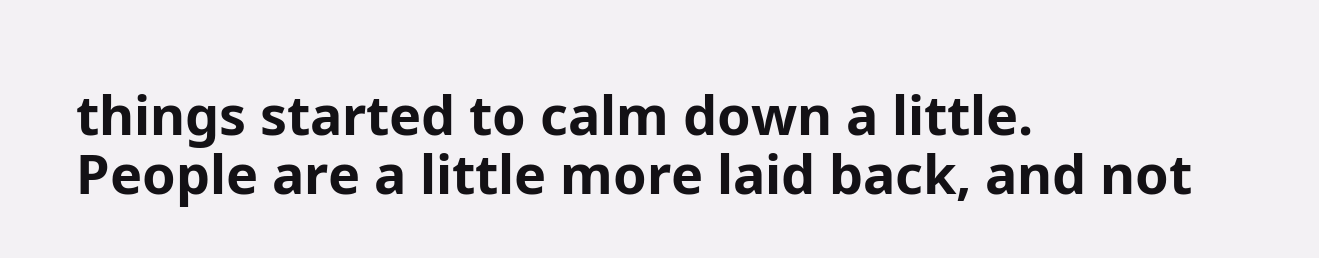things started to calm down a little. People are a little more laid back, and not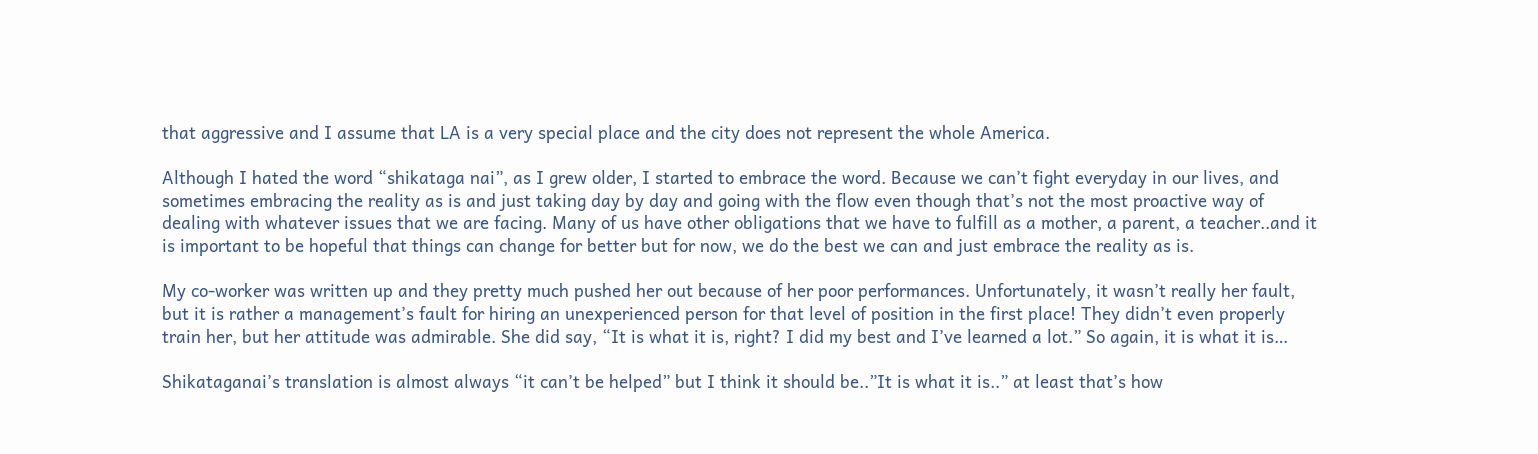that aggressive and I assume that LA is a very special place and the city does not represent the whole America.

Although I hated the word “shikataga nai”, as I grew older, I started to embrace the word. Because we can’t fight everyday in our lives, and sometimes embracing the reality as is and just taking day by day and going with the flow even though that’s not the most proactive way of dealing with whatever issues that we are facing. Many of us have other obligations that we have to fulfill as a mother, a parent, a teacher..and it is important to be hopeful that things can change for better but for now, we do the best we can and just embrace the reality as is.

My co-worker was written up and they pretty much pushed her out because of her poor performances. Unfortunately, it wasn’t really her fault, but it is rather a management’s fault for hiring an unexperienced person for that level of position in the first place! They didn’t even properly train her, but her attitude was admirable. She did say, “It is what it is, right? I did my best and I’ve learned a lot.” So again, it is what it is…

Shikataganai’s translation is almost always “it can’t be helped” but I think it should be..”It is what it is..” at least that’s how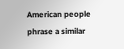American people phrase a similar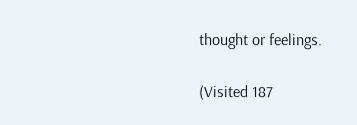thought or feelings.

(Visited 187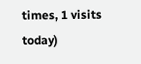times, 1 visits today)